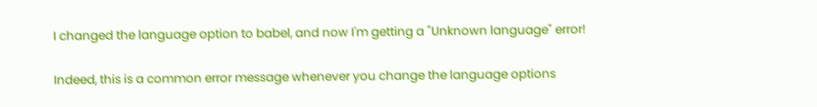I changed the language option to babel, and now I'm getting a "Unknown language" error!

Indeed, this is a common error message whenever you change the language options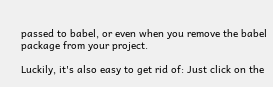passed to babel, or even when you remove the babel package from your project.

Luckily, it's also easy to get rid of: Just click on the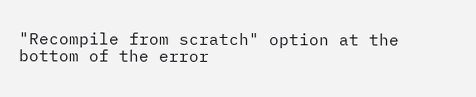"Recompile from scratch" option at the bottom of the error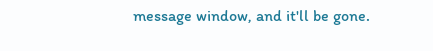message window, and it'll be gone.